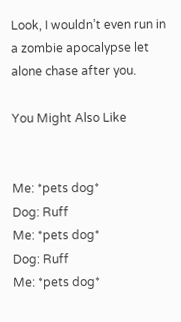Look, I wouldn’t even run in a zombie apocalypse let alone chase after you.

You Might Also Like


Me: *pets dog*
Dog: Ruff
Me: *pets dog*
Dog: Ruff
Me: *pets dog*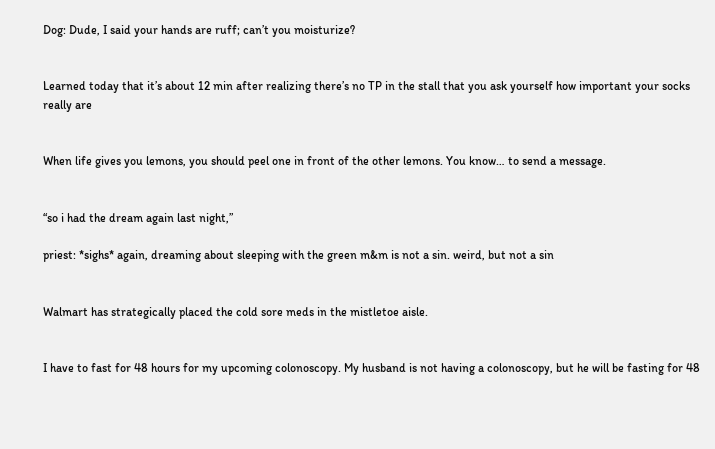Dog: Dude, I said your hands are ruff; can’t you moisturize?


Learned today that it’s about 12 min after realizing there’s no TP in the stall that you ask yourself how important your socks really are


When life gives you lemons, you should peel one in front of the other lemons. You know… to send a message.


“so i had the dream again last night,”

priest: *sighs* again, dreaming about sleeping with the green m&m is not a sin. weird, but not a sin


Walmart has strategically placed the cold sore meds in the mistletoe aisle.


I have to fast for 48 hours for my upcoming colonoscopy. My husband is not having a colonoscopy, but he will be fasting for 48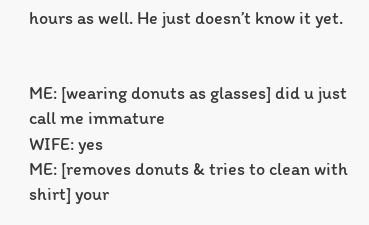hours as well. He just doesn’t know it yet.


ME: [wearing donuts as glasses] did u just call me immature
WIFE: yes
ME: [removes donuts & tries to clean with shirt] your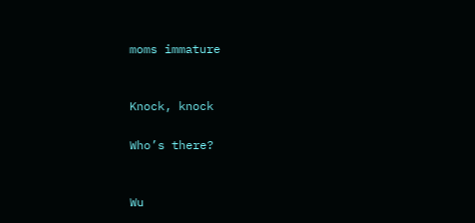moms immature


Knock, knock

Who’s there?


Wu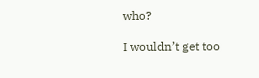who?

I wouldn’t get too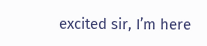excited sir, I’m here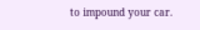to impound your car.